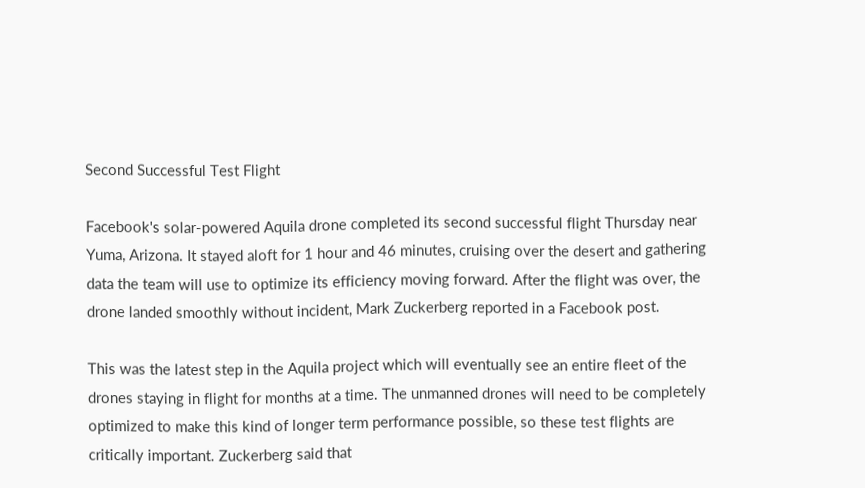Second Successful Test Flight

Facebook's solar-powered Aquila drone completed its second successful flight Thursday near Yuma, Arizona. It stayed aloft for 1 hour and 46 minutes, cruising over the desert and gathering data the team will use to optimize its efficiency moving forward. After the flight was over, the drone landed smoothly without incident, Mark Zuckerberg reported in a Facebook post.

This was the latest step in the Aquila project which will eventually see an entire fleet of the drones staying in flight for months at a time. The unmanned drones will need to be completely optimized to make this kind of longer term performance possible, so these test flights are critically important. Zuckerberg said that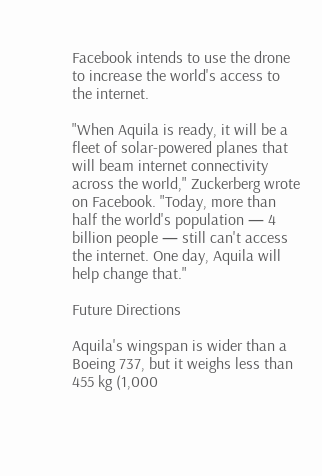Facebook intends to use the drone to increase the world's access to the internet.

"When Aquila is ready, it will be a fleet of solar-powered planes that will beam internet connectivity across the world," Zuckerberg wrote on Facebook. "Today, more than half the world's population — 4 billion people — still can't access the internet. One day, Aquila will help change that."

Future Directions

Aquila's wingspan is wider than a Boeing 737, but it weighs less than 455 kg (1,000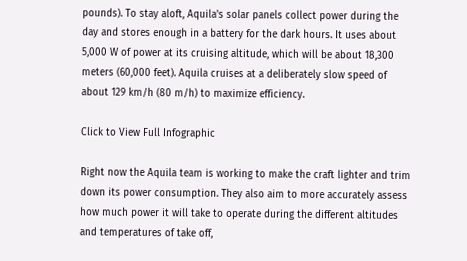pounds). To stay aloft, Aquila's solar panels collect power during the day and stores enough in a battery for the dark hours. It uses about 5,000 W of power at its cruising altitude, which will be about 18,300 meters (60,000 feet). Aquila cruises at a deliberately slow speed of about 129 km/h (80 m/h) to maximize efficiency.

Click to View Full Infographic

Right now the Aquila team is working to make the craft lighter and trim down its power consumption. They also aim to more accurately assess how much power it will take to operate during the different altitudes and temperatures of take off,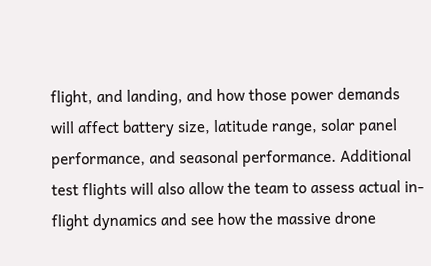flight, and landing, and how those power demands will affect battery size, latitude range, solar panel performance, and seasonal performance. Additional test flights will also allow the team to assess actual in-flight dynamics and see how the massive drone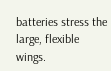batteries stress the large, flexible wings.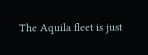The Aquila fleet is just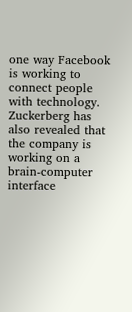one way Facebook is working to connect people with technology. Zuckerberg has also revealed that the company is working on a brain-computer interface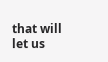that will let us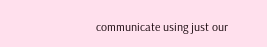communicate using just our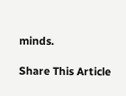minds.

Share This Article